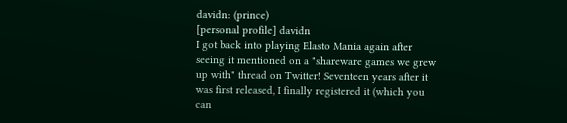davidn: (prince)
[personal profile] davidn
I got back into playing Elasto Mania again after seeing it mentioned on a "shareware games we grew up with" thread on Twitter! Seventeen years after it was first released, I finally registered it (which you can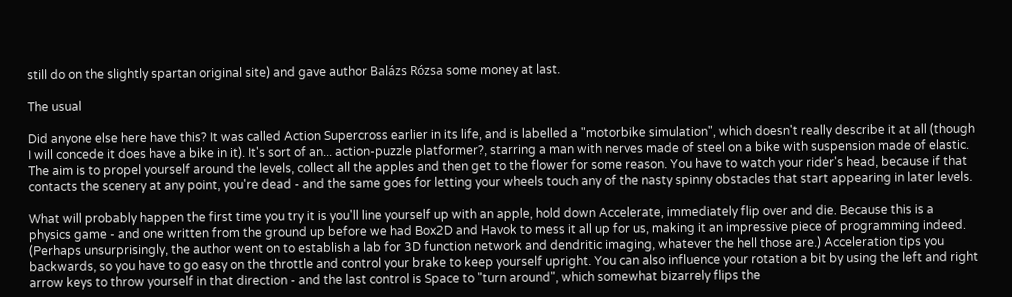still do on the slightly spartan original site) and gave author Balázs Rózsa some money at last.

The usual

Did anyone else here have this? It was called Action Supercross earlier in its life, and is labelled a "motorbike simulation", which doesn't really describe it at all (though I will concede it does have a bike in it). It's sort of an... action-puzzle platformer?, starring a man with nerves made of steel on a bike with suspension made of elastic. The aim is to propel yourself around the levels, collect all the apples and then get to the flower for some reason. You have to watch your rider's head, because if that contacts the scenery at any point, you're dead - and the same goes for letting your wheels touch any of the nasty spinny obstacles that start appearing in later levels.

What will probably happen the first time you try it is you'll line yourself up with an apple, hold down Accelerate, immediately flip over and die. Because this is a physics game - and one written from the ground up before we had Box2D and Havok to mess it all up for us, making it an impressive piece of programming indeed. (Perhaps unsurprisingly, the author went on to establish a lab for 3D function network and dendritic imaging, whatever the hell those are.) Acceleration tips you backwards, so you have to go easy on the throttle and control your brake to keep yourself upright. You can also influence your rotation a bit by using the left and right arrow keys to throw yourself in that direction - and the last control is Space to "turn around", which somewhat bizarrely flips the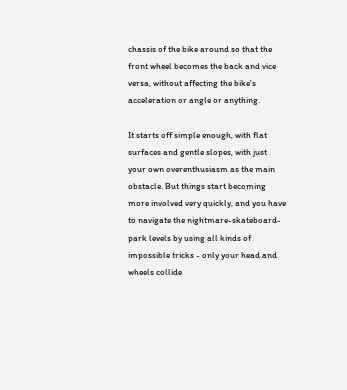chassis of the bike around so that the front wheel becomes the back and vice versa, without affecting the bike's acceleration or angle or anything.

It starts off simple enough, with flat surfaces and gentle slopes, with just your own overenthusiasm as the main obstacle. But things start becoming more involved very quickly, and you have to navigate the nightmare-skateboard-park levels by using all kinds of impossible tricks - only your head and wheels collide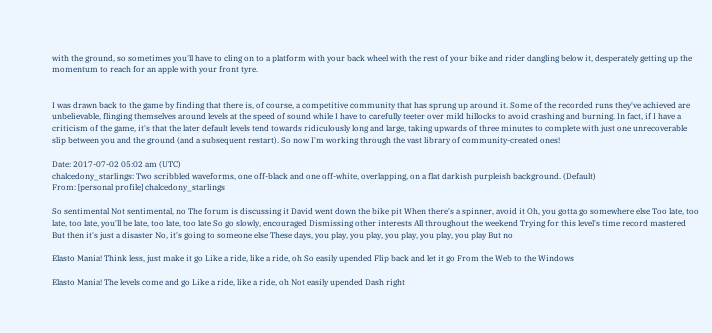with the ground, so sometimes you'll have to cling on to a platform with your back wheel with the rest of your bike and rider dangling below it, desperately getting up the momentum to reach for an apple with your front tyre.


I was drawn back to the game by finding that there is, of course, a competitive community that has sprung up around it. Some of the recorded runs they've achieved are unbelievable, flinging themselves around levels at the speed of sound while I have to carefully teeter over mild hillocks to avoid crashing and burning. In fact, if I have a criticism of the game, it's that the later default levels tend towards ridiculously long and large, taking upwards of three minutes to complete with just one unrecoverable slip between you and the ground (and a subsequent restart). So now I'm working through the vast library of community-created ones!

Date: 2017-07-02 05:02 am (UTC)
chalcedony_starlings: Two scribbled waveforms, one off-black and one off-white, overlapping, on a flat darkish purpleish background. (Default)
From: [personal profile] chalcedony_starlings

So sentimental Not sentimental, no The forum is discussing it David went down the bike pit When there's a spinner, avoid it Oh, you gotta go somewhere else Too late, too late, too late, you'll be late, too late, too late So go slowly, encouraged Dismissing other interests All throughout the weekend Trying for this level's time record mastered But then it's just a disaster No, it's going to someone else These days, you play, you play, you play, you play, you play But no

Elasto Mania! Think less, just make it go Like a ride, like a ride, oh So easily upended Flip back and let it go From the Web to the Windows

Elasto Mania! The levels come and go Like a ride, like a ride, oh Not easily upended Dash right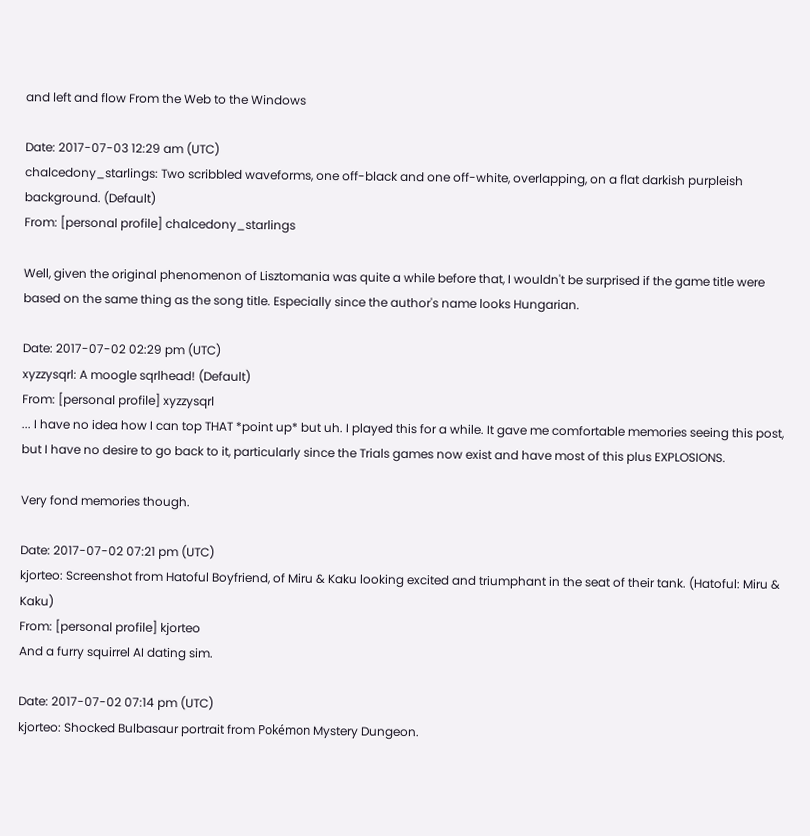and left and flow From the Web to the Windows

Date: 2017-07-03 12:29 am (UTC)
chalcedony_starlings: Two scribbled waveforms, one off-black and one off-white, overlapping, on a flat darkish purpleish background. (Default)
From: [personal profile] chalcedony_starlings

Well, given the original phenomenon of Lisztomania was quite a while before that, I wouldn't be surprised if the game title were based on the same thing as the song title. Especially since the author's name looks Hungarian.

Date: 2017-07-02 02:29 pm (UTC)
xyzzysqrl: A moogle sqrlhead! (Default)
From: [personal profile] xyzzysqrl
... I have no idea how I can top THAT *point up* but uh. I played this for a while. It gave me comfortable memories seeing this post, but I have no desire to go back to it, particularly since the Trials games now exist and have most of this plus EXPLOSIONS.

Very fond memories though.

Date: 2017-07-02 07:21 pm (UTC)
kjorteo: Screenshot from Hatoful Boyfriend, of Miru & Kaku looking excited and triumphant in the seat of their tank. (Hatoful: Miru & Kaku)
From: [personal profile] kjorteo
And a furry squirrel AI dating sim.

Date: 2017-07-02 07:14 pm (UTC)
kjorteo: Shocked Bulbasaur portrait from Pokémon Mystery Dungeon.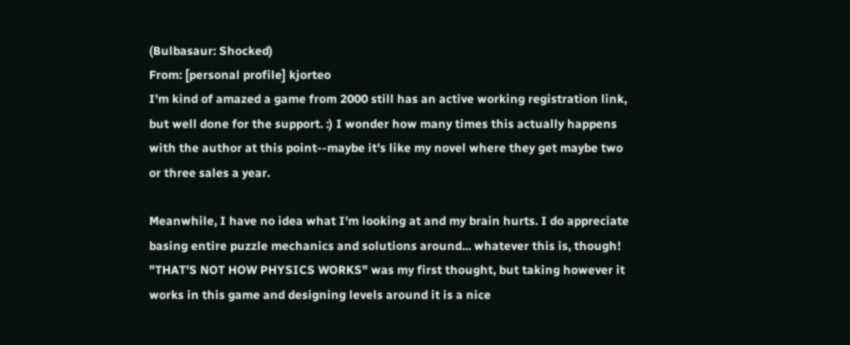(Bulbasaur: Shocked)
From: [personal profile] kjorteo
I'm kind of amazed a game from 2000 still has an active working registration link, but well done for the support. :) I wonder how many times this actually happens with the author at this point--maybe it's like my novel where they get maybe two or three sales a year.

Meanwhile, I have no idea what I'm looking at and my brain hurts. I do appreciate basing entire puzzle mechanics and solutions around... whatever this is, though! "THAT'S NOT HOW PHYSICS WORKS" was my first thought, but taking however it works in this game and designing levels around it is a nice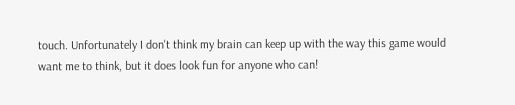touch. Unfortunately I don't think my brain can keep up with the way this game would want me to think, but it does look fun for anyone who can!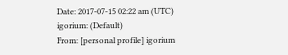Date: 2017-07-15 02:22 am (UTC)
igorium: (Default)
From: [personal profile] igorium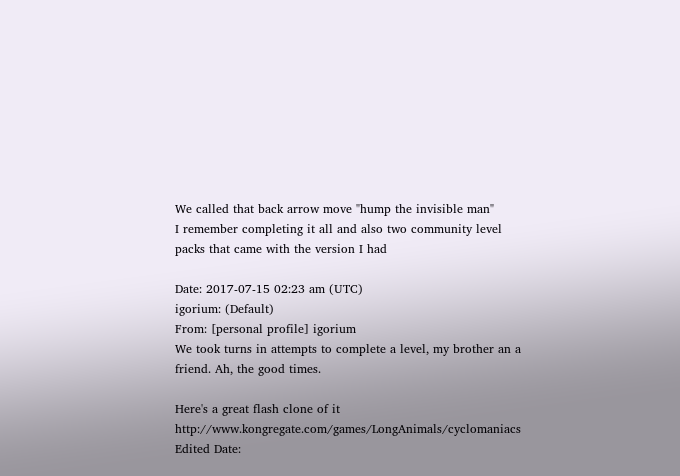We called that back arrow move "hump the invisible man"
I remember completing it all and also two community level packs that came with the version I had

Date: 2017-07-15 02:23 am (UTC)
igorium: (Default)
From: [personal profile] igorium
We took turns in attempts to complete a level, my brother an a friend. Ah, the good times.

Here's a great flash clone of it http://www.kongregate.com/games/LongAnimals/cyclomaniacs
Edited Date: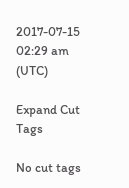2017-07-15 02:29 am (UTC)

Expand Cut Tags

No cut tags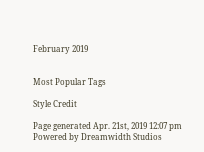February 2019


Most Popular Tags

Style Credit

Page generated Apr. 21st, 2019 12:07 pm
Powered by Dreamwidth Studios